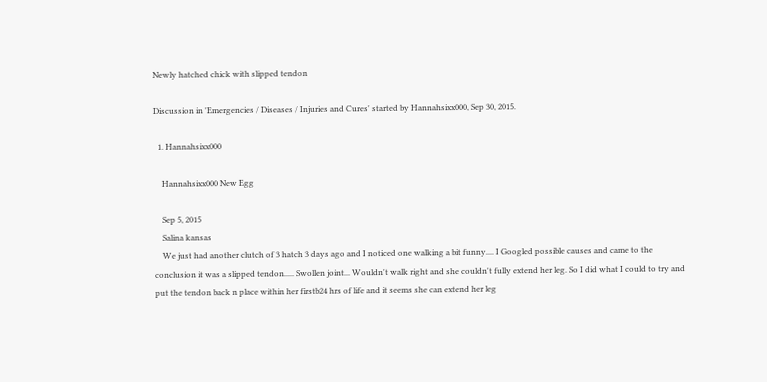Newly hatched chick with slipped tendon

Discussion in 'Emergencies / Diseases / Injuries and Cures' started by Hannahsixx000, Sep 30, 2015.

  1. Hannahsixx000

    Hannahsixx000 New Egg

    Sep 5, 2015
    Salina kansas
    We just had another clutch of 3 hatch 3 days ago and I noticed one walking a bit funny.... I Googled possible causes and came to the conclusion it was a slipped tendon..... Swollen joint... Wouldn't walk right and she couldn't fully extend her leg. So I did what I could to try and put the tendon back n place within her firstb24 hrs of life and it seems she can extend her leg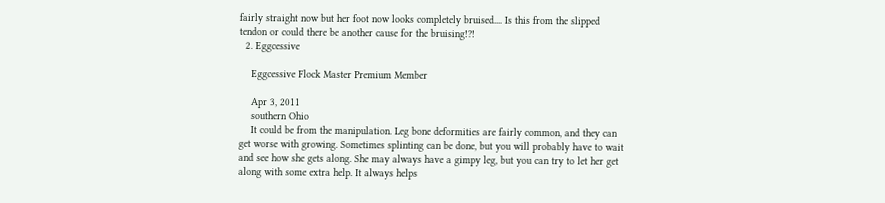fairly straight now but her foot now looks completely bruised.... Is this from the slipped tendon or could there be another cause for the bruising!?!
  2. Eggcessive

    Eggcessive Flock Master Premium Member

    Apr 3, 2011
    southern Ohio
    It could be from the manipulation. Leg bone deformities are fairly common, and they can get worse with growing. Sometimes splinting can be done, but you will probably have to wait and see how she gets along. She may always have a gimpy leg, but you can try to let her get along with some extra help. It always helps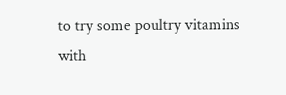to try some poultry vitamins with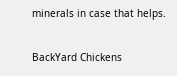minerals in case that helps.

BackYard Chickens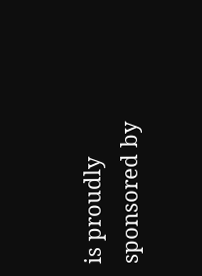is proudly sponsored by